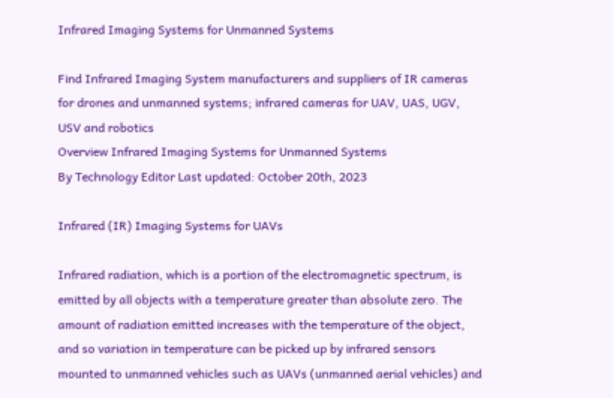Infrared Imaging Systems for Unmanned Systems

Find Infrared Imaging System manufacturers and suppliers of IR cameras for drones and unmanned systems; infrared cameras for UAV, UAS, UGV, USV and robotics
Overview Infrared Imaging Systems for Unmanned Systems
By Technology Editor Last updated: October 20th, 2023

Infrared (IR) Imaging Systems for UAVs

Infrared radiation, which is a portion of the electromagnetic spectrum, is emitted by all objects with a temperature greater than absolute zero. The amount of radiation emitted increases with the temperature of the object, and so variation in temperature can be picked up by infrared sensors mounted to unmanned vehicles such as UAVs (unmanned aerial vehicles) and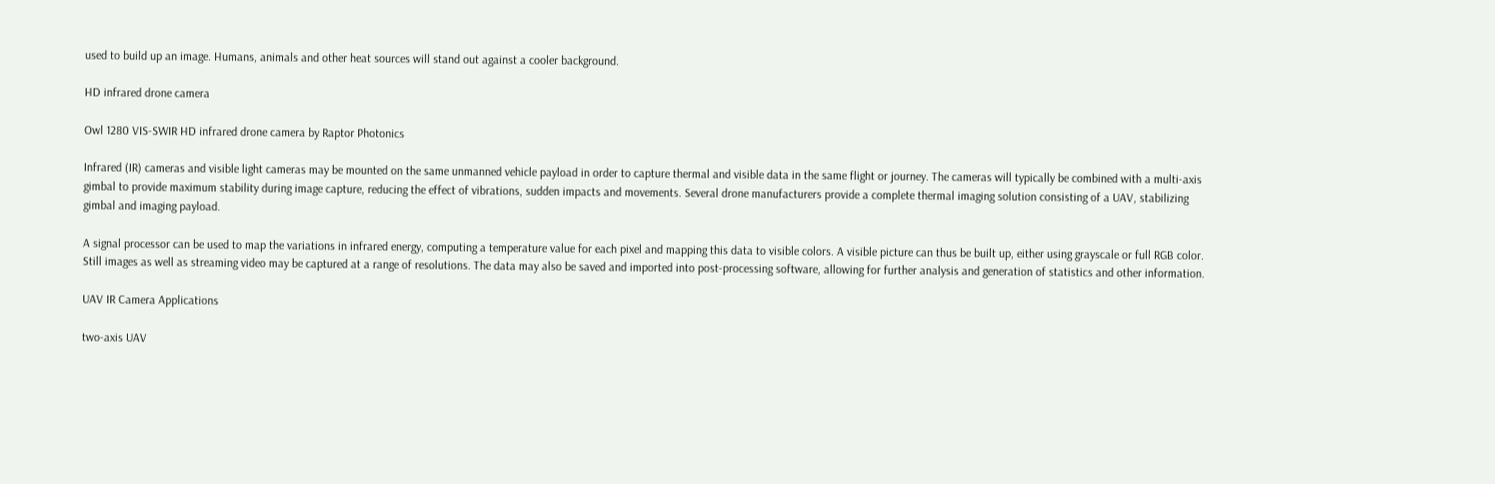used to build up an image. Humans, animals and other heat sources will stand out against a cooler background.

HD infrared drone camera

Owl 1280 VIS-SWIR HD infrared drone camera by Raptor Photonics

Infrared (IR) cameras and visible light cameras may be mounted on the same unmanned vehicle payload in order to capture thermal and visible data in the same flight or journey. The cameras will typically be combined with a multi-axis gimbal to provide maximum stability during image capture, reducing the effect of vibrations, sudden impacts and movements. Several drone manufacturers provide a complete thermal imaging solution consisting of a UAV, stabilizing gimbal and imaging payload.

A signal processor can be used to map the variations in infrared energy, computing a temperature value for each pixel and mapping this data to visible colors. A visible picture can thus be built up, either using grayscale or full RGB color. Still images as well as streaming video may be captured at a range of resolutions. The data may also be saved and imported into post-processing software, allowing for further analysis and generation of statistics and other information.

UAV IR Camera Applications

two-axis UAV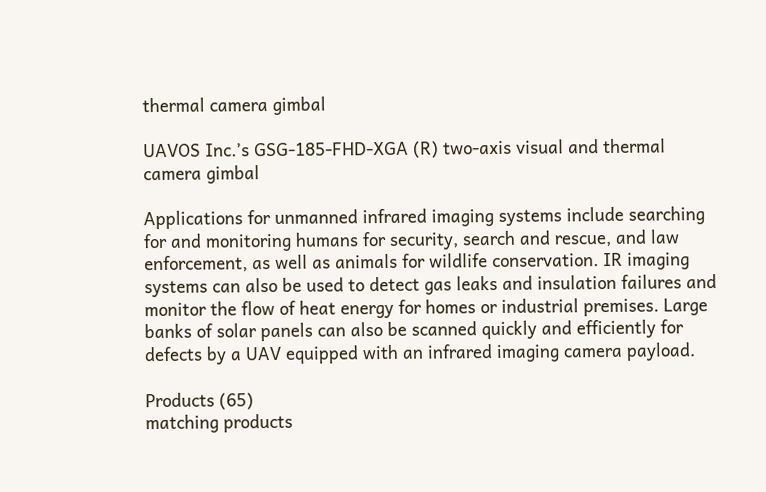thermal camera gimbal

UAVOS Inc.’s GSG-185-FHD-XGA (R) two-axis visual and thermal camera gimbal

Applications for unmanned infrared imaging systems include searching for and monitoring humans for security, search and rescue, and law enforcement, as well as animals for wildlife conservation. IR imaging systems can also be used to detect gas leaks and insulation failures and monitor the flow of heat energy for homes or industrial premises. Large banks of solar panels can also be scanned quickly and efficiently for defects by a UAV equipped with an infrared imaging camera payload.

Products (65)
matching products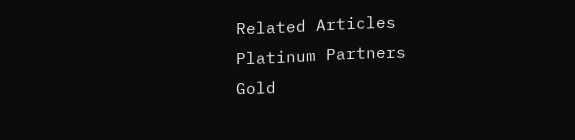Related Articles
Platinum Partners
Gold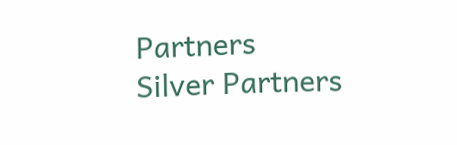Partners
Silver Partners